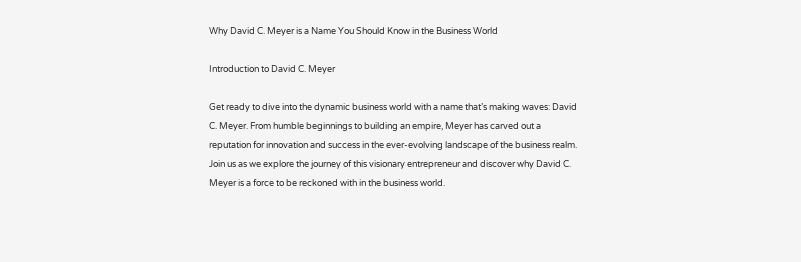Why David C. Meyer is a Name You Should Know in the Business World

Introduction to David C. Meyer

Get ready to dive into the dynamic business world with a name that’s making waves: David C. Meyer. From humble beginnings to building an empire, Meyer has carved out a reputation for innovation and success in the ever-evolving landscape of the business realm. Join us as we explore the journey of this visionary entrepreneur and discover why David C. Meyer is a force to be reckoned with in the business world.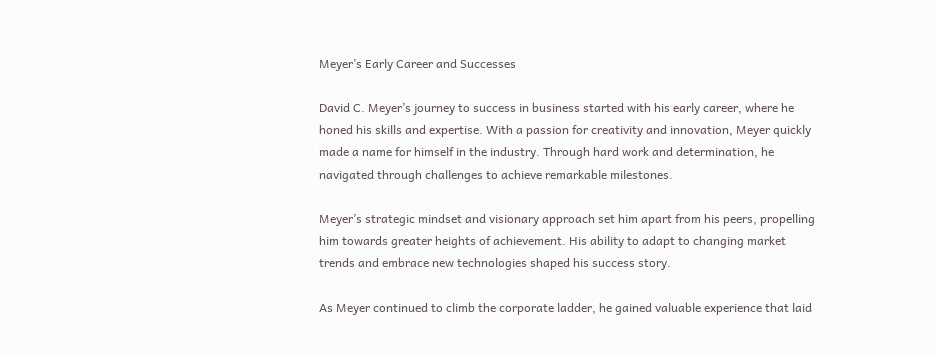Meyer’s Early Career and Successes

David C. Meyer’s journey to success in business started with his early career, where he honed his skills and expertise. With a passion for creativity and innovation, Meyer quickly made a name for himself in the industry. Through hard work and determination, he navigated through challenges to achieve remarkable milestones.

Meyer’s strategic mindset and visionary approach set him apart from his peers, propelling him towards greater heights of achievement. His ability to adapt to changing market trends and embrace new technologies shaped his success story.

As Meyer continued to climb the corporate ladder, he gained valuable experience that laid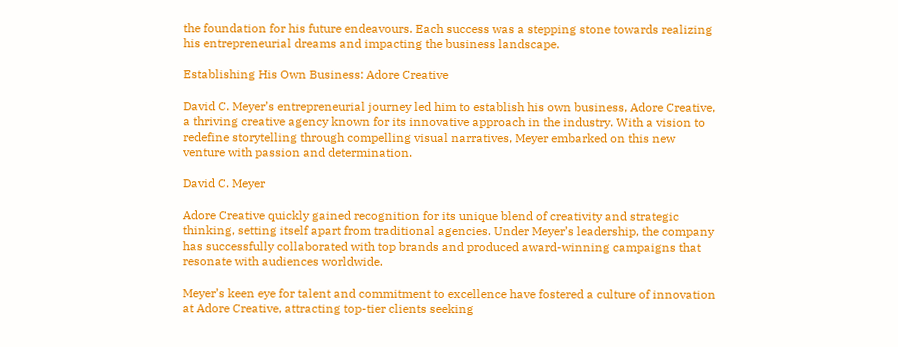the foundation for his future endeavours. Each success was a stepping stone towards realizing his entrepreneurial dreams and impacting the business landscape.

Establishing His Own Business: Adore Creative

David C. Meyer’s entrepreneurial journey led him to establish his own business, Adore Creative, a thriving creative agency known for its innovative approach in the industry. With a vision to redefine storytelling through compelling visual narratives, Meyer embarked on this new venture with passion and determination.

David C. Meyer

Adore Creative quickly gained recognition for its unique blend of creativity and strategic thinking, setting itself apart from traditional agencies. Under Meyer’s leadership, the company has successfully collaborated with top brands and produced award-winning campaigns that resonate with audiences worldwide.

Meyer’s keen eye for talent and commitment to excellence have fostered a culture of innovation at Adore Creative, attracting top-tier clients seeking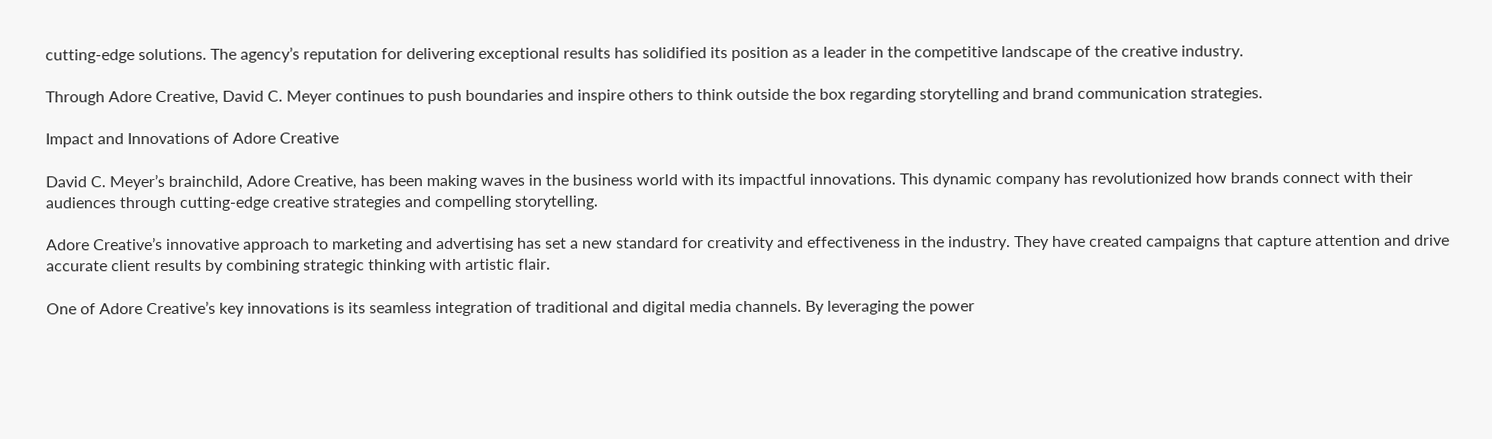cutting-edge solutions. The agency’s reputation for delivering exceptional results has solidified its position as a leader in the competitive landscape of the creative industry.

Through Adore Creative, David C. Meyer continues to push boundaries and inspire others to think outside the box regarding storytelling and brand communication strategies.

Impact and Innovations of Adore Creative

David C. Meyer’s brainchild, Adore Creative, has been making waves in the business world with its impactful innovations. This dynamic company has revolutionized how brands connect with their audiences through cutting-edge creative strategies and compelling storytelling.

Adore Creative’s innovative approach to marketing and advertising has set a new standard for creativity and effectiveness in the industry. They have created campaigns that capture attention and drive accurate client results by combining strategic thinking with artistic flair.

One of Adore Creative’s key innovations is its seamless integration of traditional and digital media channels. By leveraging the power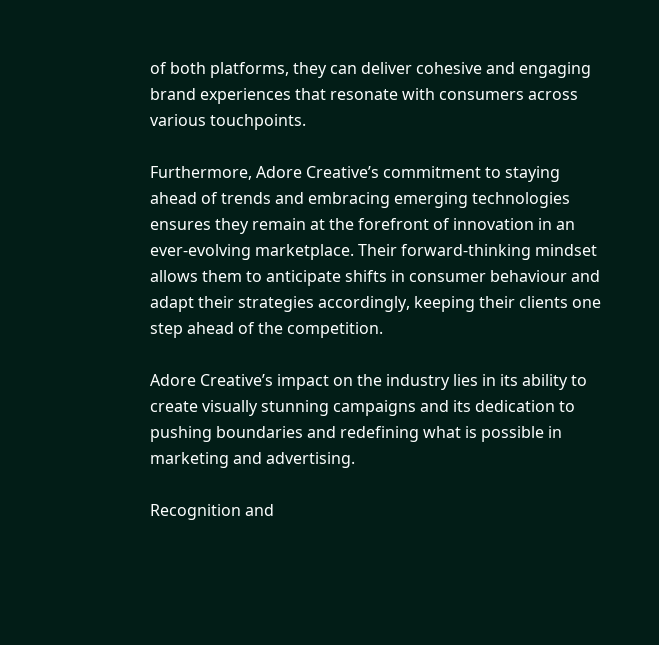of both platforms, they can deliver cohesive and engaging brand experiences that resonate with consumers across various touchpoints.

Furthermore, Adore Creative’s commitment to staying ahead of trends and embracing emerging technologies ensures they remain at the forefront of innovation in an ever-evolving marketplace. Their forward-thinking mindset allows them to anticipate shifts in consumer behaviour and adapt their strategies accordingly, keeping their clients one step ahead of the competition.

Adore Creative’s impact on the industry lies in its ability to create visually stunning campaigns and its dedication to pushing boundaries and redefining what is possible in marketing and advertising.

Recognition and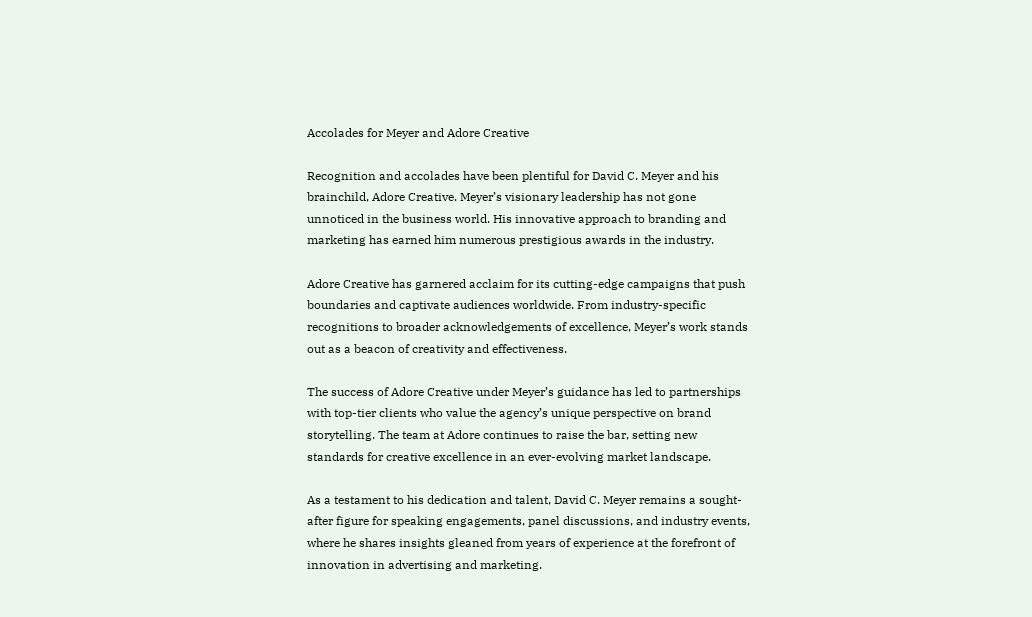Accolades for Meyer and Adore Creative

Recognition and accolades have been plentiful for David C. Meyer and his brainchild, Adore Creative. Meyer’s visionary leadership has not gone unnoticed in the business world. His innovative approach to branding and marketing has earned him numerous prestigious awards in the industry.

Adore Creative has garnered acclaim for its cutting-edge campaigns that push boundaries and captivate audiences worldwide. From industry-specific recognitions to broader acknowledgements of excellence, Meyer’s work stands out as a beacon of creativity and effectiveness.

The success of Adore Creative under Meyer’s guidance has led to partnerships with top-tier clients who value the agency’s unique perspective on brand storytelling. The team at Adore continues to raise the bar, setting new standards for creative excellence in an ever-evolving market landscape.

As a testament to his dedication and talent, David C. Meyer remains a sought-after figure for speaking engagements, panel discussions, and industry events, where he shares insights gleaned from years of experience at the forefront of innovation in advertising and marketing.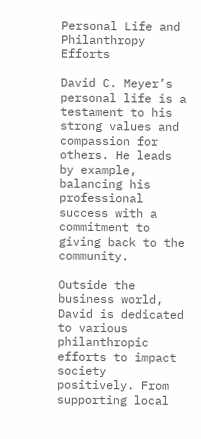Personal Life and Philanthropy Efforts

David C. Meyer’s personal life is a testament to his strong values and compassion for others. He leads by example, balancing his professional success with a commitment to giving back to the community.

Outside the business world, David is dedicated to various philanthropic efforts to impact society positively. From supporting local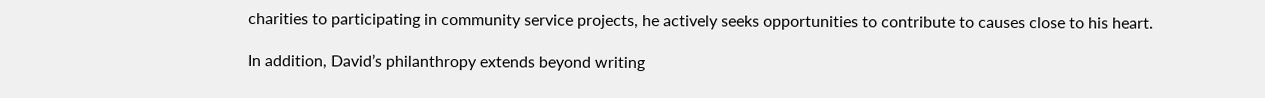charities to participating in community service projects, he actively seeks opportunities to contribute to causes close to his heart.

In addition, David’s philanthropy extends beyond writing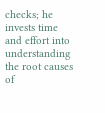checks; he invests time and effort into understanding the root causes of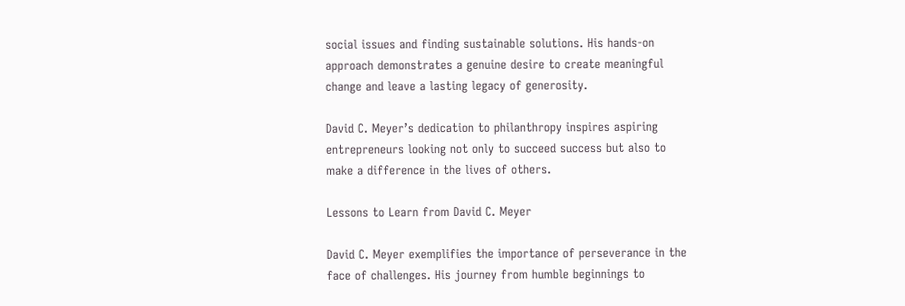social issues and finding sustainable solutions. His hands-on approach demonstrates a genuine desire to create meaningful change and leave a lasting legacy of generosity.

David C. Meyer’s dedication to philanthropy inspires aspiring entrepreneurs looking not only to succeed success but also to make a difference in the lives of others.

Lessons to Learn from David C. Meyer

David C. Meyer exemplifies the importance of perseverance in the face of challenges. His journey from humble beginnings to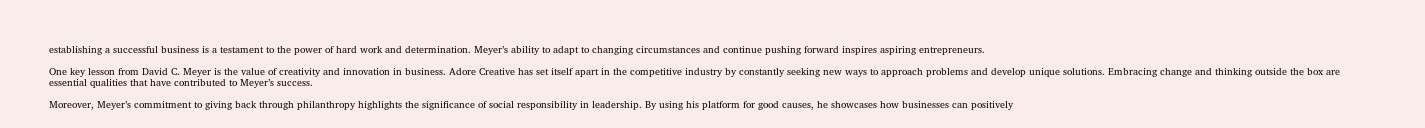establishing a successful business is a testament to the power of hard work and determination. Meyer’s ability to adapt to changing circumstances and continue pushing forward inspires aspiring entrepreneurs.

One key lesson from David C. Meyer is the value of creativity and innovation in business. Adore Creative has set itself apart in the competitive industry by constantly seeking new ways to approach problems and develop unique solutions. Embracing change and thinking outside the box are essential qualities that have contributed to Meyer’s success.

Moreover, Meyer’s commitment to giving back through philanthropy highlights the significance of social responsibility in leadership. By using his platform for good causes, he showcases how businesses can positively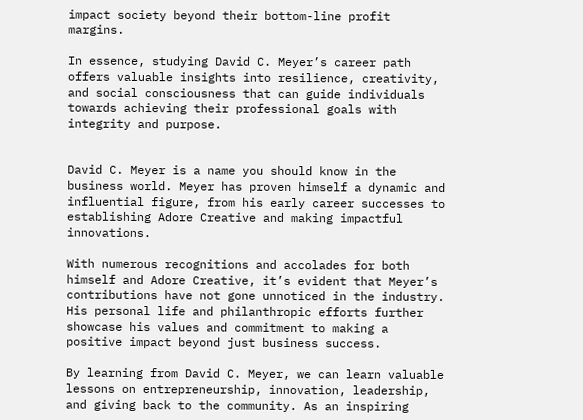impact society beyond their bottom-line profit margins.

In essence, studying David C. Meyer’s career path offers valuable insights into resilience, creativity, and social consciousness that can guide individuals towards achieving their professional goals with integrity and purpose.


David C. Meyer is a name you should know in the business world. Meyer has proven himself a dynamic and influential figure, from his early career successes to establishing Adore Creative and making impactful innovations.

With numerous recognitions and accolades for both himself and Adore Creative, it’s evident that Meyer’s contributions have not gone unnoticed in the industry. His personal life and philanthropic efforts further showcase his values and commitment to making a positive impact beyond just business success.

By learning from David C. Meyer, we can learn valuable lessons on entrepreneurship, innovation, leadership, and giving back to the community. As an inspiring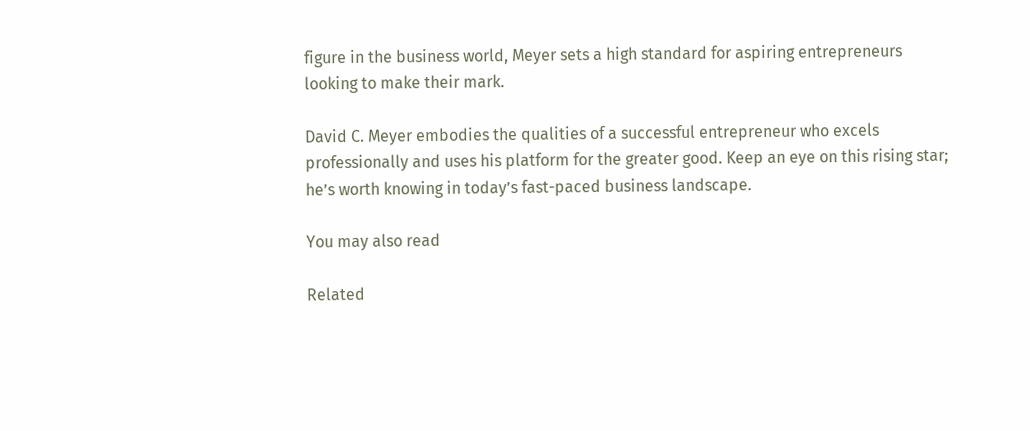figure in the business world, Meyer sets a high standard for aspiring entrepreneurs looking to make their mark.

David C. Meyer embodies the qualities of a successful entrepreneur who excels professionally and uses his platform for the greater good. Keep an eye on this rising star; he’s worth knowing in today’s fast-paced business landscape.

You may also read

Related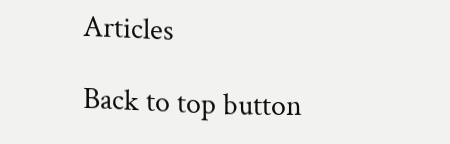Articles

Back to top button